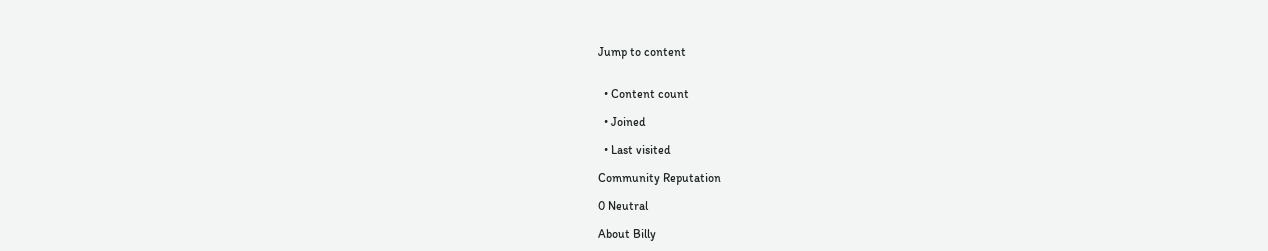Jump to content


  • Content count

  • Joined

  • Last visited

Community Reputation

0 Neutral

About Billy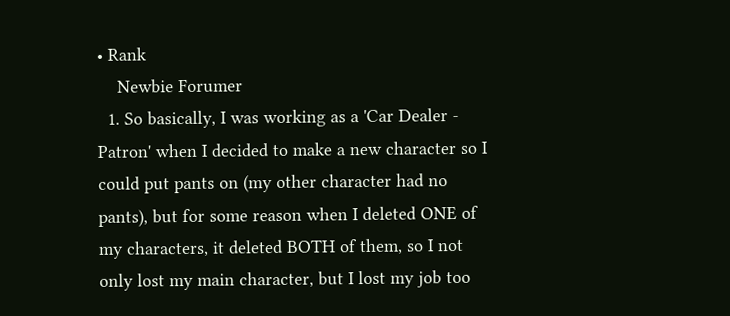• Rank
    Newbie Forumer
  1. So basically, I was working as a 'Car Dealer - Patron' when I decided to make a new character so I could put pants on (my other character had no pants), but for some reason when I deleted ONE of my characters, it deleted BOTH of them, so I not only lost my main character, but I lost my job too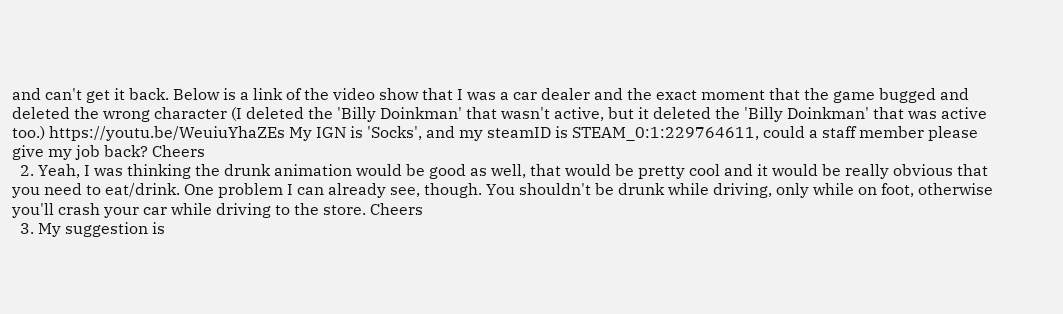and can't get it back. Below is a link of the video show that I was a car dealer and the exact moment that the game bugged and deleted the wrong character (I deleted the 'Billy Doinkman' that wasn't active, but it deleted the 'Billy Doinkman' that was active too.) https://youtu.be/WeuiuYhaZEs My IGN is 'Socks', and my steamID is STEAM_0:1:229764611, could a staff member please give my job back? Cheers
  2. Yeah, I was thinking the drunk animation would be good as well, that would be pretty cool and it would be really obvious that you need to eat/drink. One problem I can already see, though. You shouldn't be drunk while driving, only while on foot, otherwise you'll crash your car while driving to the store. Cheers
  3. My suggestion is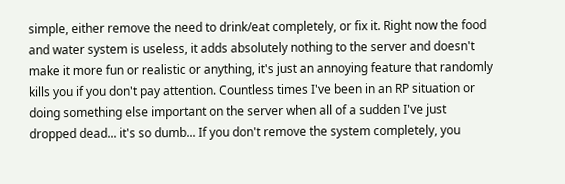simple, either remove the need to drink/eat completely, or fix it. Right now the food and water system is useless, it adds absolutely nothing to the server and doesn't make it more fun or realistic or anything, it's just an annoying feature that randomly kills you if you don't pay attention. Countless times I've been in an RP situation or doing something else important on the server when all of a sudden I've just dropped dead... it's so dumb... If you don't remove the system completely, you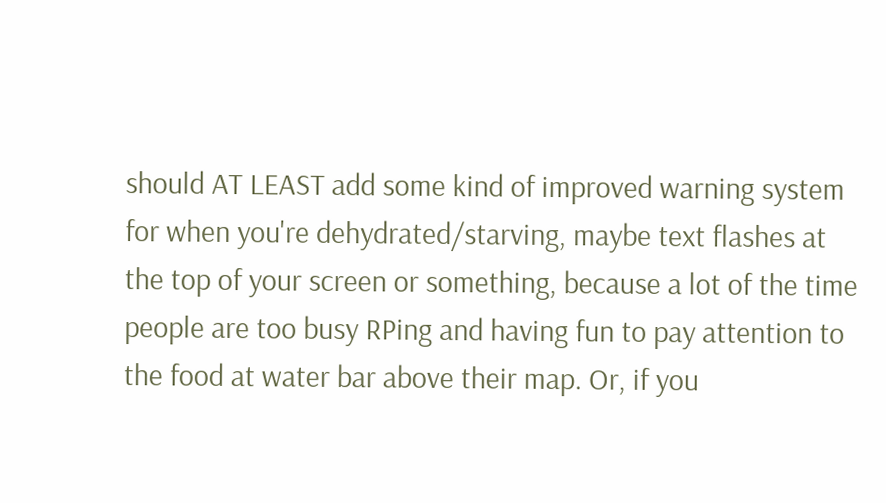should AT LEAST add some kind of improved warning system for when you're dehydrated/starving, maybe text flashes at the top of your screen or something, because a lot of the time people are too busy RPing and having fun to pay attention to the food at water bar above their map. Or, if you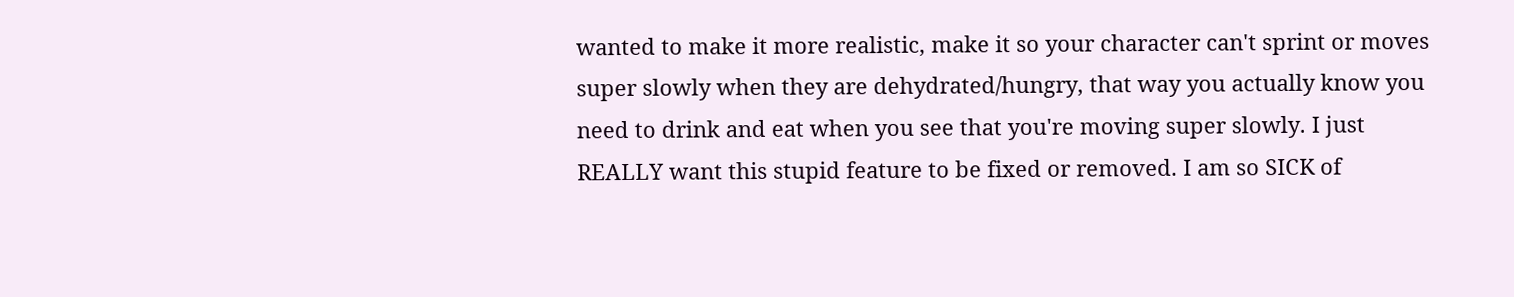wanted to make it more realistic, make it so your character can't sprint or moves super slowly when they are dehydrated/hungry, that way you actually know you need to drink and eat when you see that you're moving super slowly. I just REALLY want this stupid feature to be fixed or removed. I am so SICK of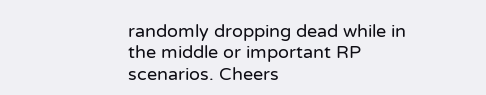randomly dropping dead while in the middle or important RP scenarios. Cheers